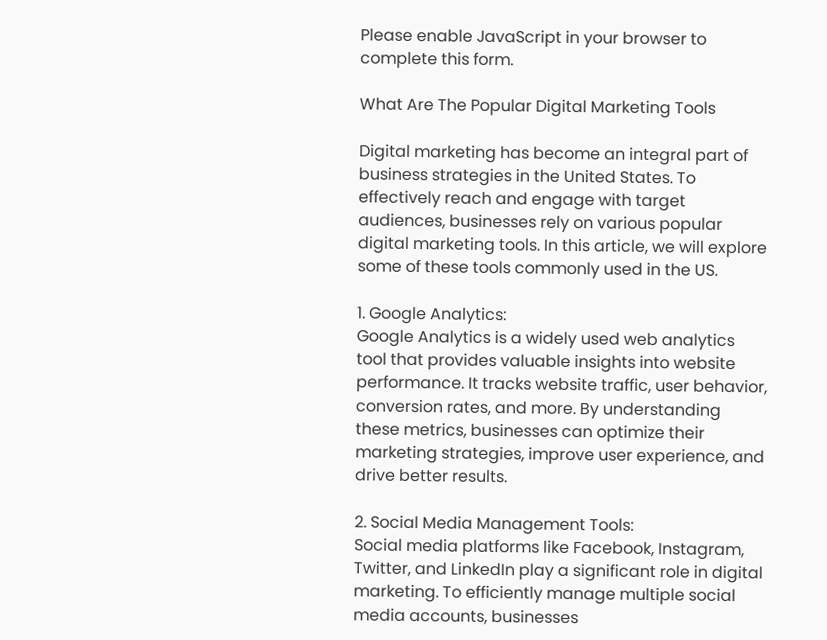Please enable JavaScript in your browser to complete this form.

What Are The Popular Digital Marketing Tools

Digital marketing has become an integral part of business strategies in the United States. To effectively reach and engage with target audiences, businesses rely on various popular digital marketing tools. In this article, we will explore some of these tools commonly used in the US.

1. Google Analytics:
Google Analytics is a widely used web analytics tool that provides valuable insights into website performance. It tracks website traffic, user behavior, conversion rates, and more. By understanding these metrics, businesses can optimize their marketing strategies, improve user experience, and drive better results.

2. Social Media Management Tools:
Social media platforms like Facebook, Instagram, Twitter, and LinkedIn play a significant role in digital marketing. To efficiently manage multiple social media accounts, businesses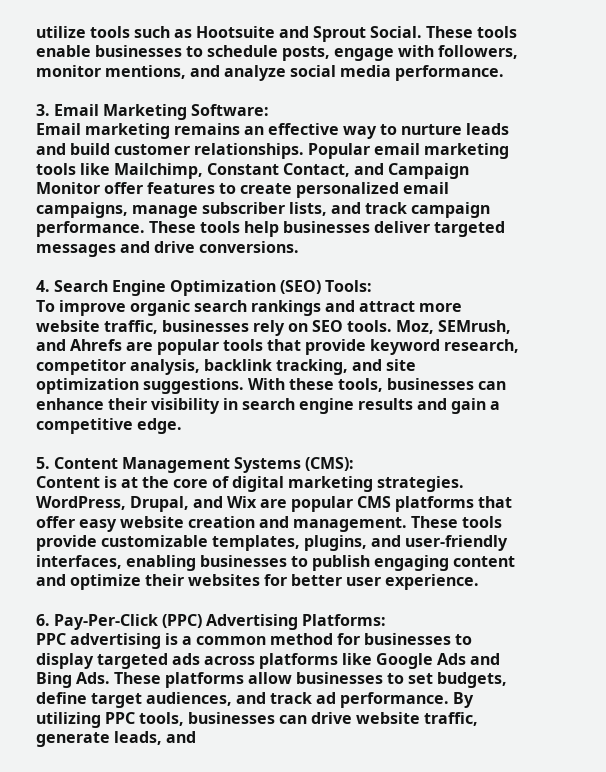utilize tools such as Hootsuite and Sprout Social. These tools enable businesses to schedule posts, engage with followers, monitor mentions, and analyze social media performance.

3. Email Marketing Software:
Email marketing remains an effective way to nurture leads and build customer relationships. Popular email marketing tools like Mailchimp, Constant Contact, and Campaign Monitor offer features to create personalized email campaigns, manage subscriber lists, and track campaign performance. These tools help businesses deliver targeted messages and drive conversions.

4. Search Engine Optimization (SEO) Tools:
To improve organic search rankings and attract more website traffic, businesses rely on SEO tools. Moz, SEMrush, and Ahrefs are popular tools that provide keyword research, competitor analysis, backlink tracking, and site optimization suggestions. With these tools, businesses can enhance their visibility in search engine results and gain a competitive edge.

5. Content Management Systems (CMS):
Content is at the core of digital marketing strategies. WordPress, Drupal, and Wix are popular CMS platforms that offer easy website creation and management. These tools provide customizable templates, plugins, and user-friendly interfaces, enabling businesses to publish engaging content and optimize their websites for better user experience.

6. Pay-Per-Click (PPC) Advertising Platforms:
PPC advertising is a common method for businesses to display targeted ads across platforms like Google Ads and Bing Ads. These platforms allow businesses to set budgets, define target audiences, and track ad performance. By utilizing PPC tools, businesses can drive website traffic, generate leads, and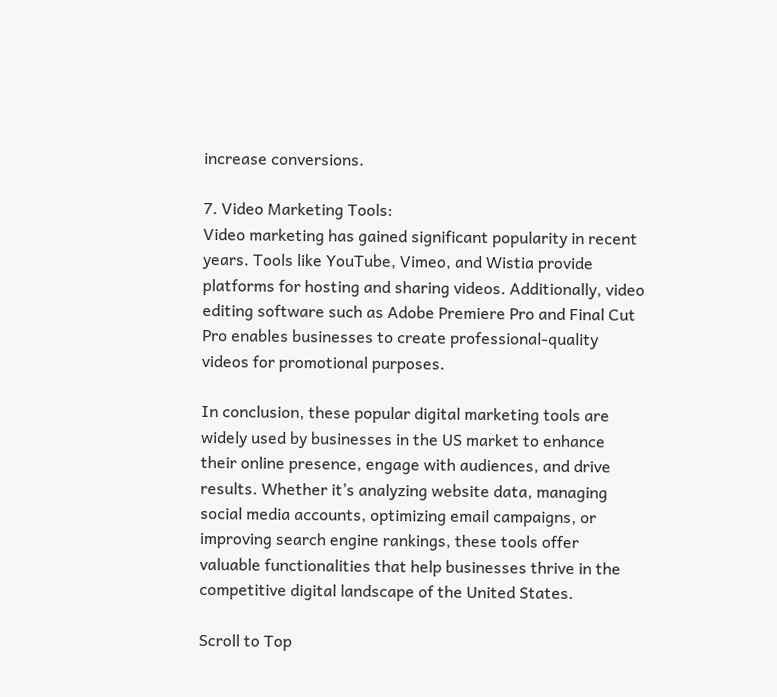increase conversions.

7. Video Marketing Tools:
Video marketing has gained significant popularity in recent years. Tools like YouTube, Vimeo, and Wistia provide platforms for hosting and sharing videos. Additionally, video editing software such as Adobe Premiere Pro and Final Cut Pro enables businesses to create professional-quality videos for promotional purposes.

In conclusion, these popular digital marketing tools are widely used by businesses in the US market to enhance their online presence, engage with audiences, and drive results. Whether it’s analyzing website data, managing social media accounts, optimizing email campaigns, or improving search engine rankings, these tools offer valuable functionalities that help businesses thrive in the competitive digital landscape of the United States.

Scroll to Top